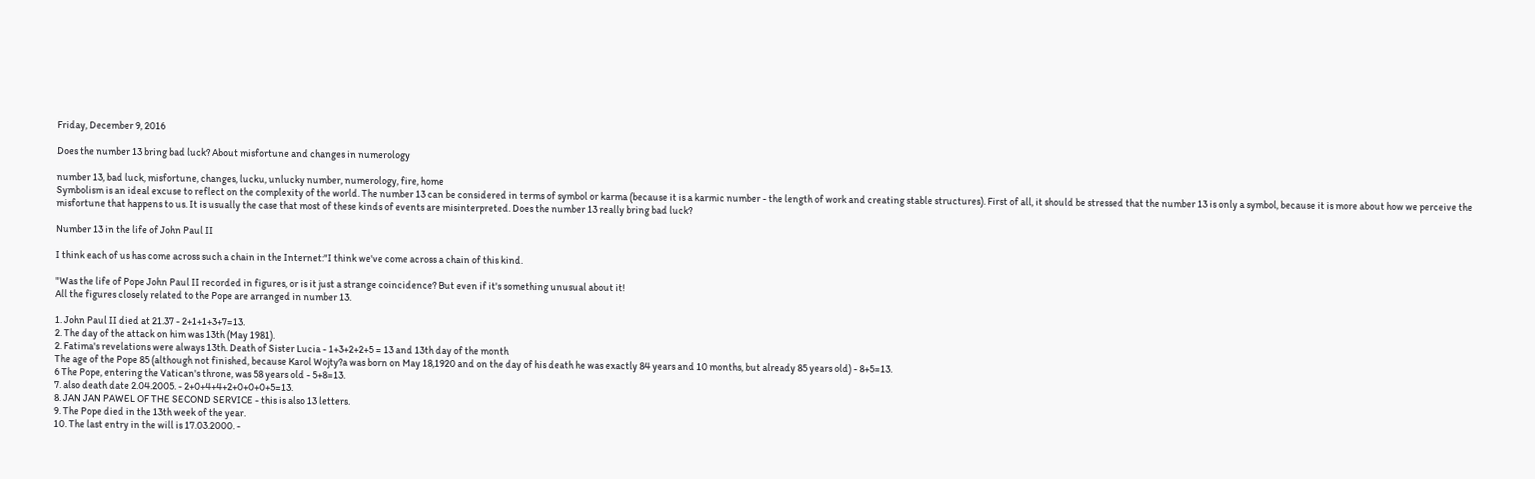Friday, December 9, 2016

Does the number 13 bring bad luck? About misfortune and changes in numerology

number 13, bad luck, misfortune, changes, lucku, unlucky number, numerology, fire, home
Symbolism is an ideal excuse to reflect on the complexity of the world. The number 13 can be considered in terms of symbol or karma (because it is a karmic number - the length of work and creating stable structures). First of all, it should be stressed that the number 13 is only a symbol, because it is more about how we perceive the misfortune that happens to us. It is usually the case that most of these kinds of events are misinterpreted. Does the number 13 really bring bad luck?

Number 13 in the life of John Paul II

I think each of us has come across such a chain in the Internet:"I think we've come across a chain of this kind.

"Was the life of Pope John Paul II recorded in figures, or is it just a strange coincidence? But even if it's something unusual about it!
All the figures closely related to the Pope are arranged in number 13.

1. John Paul II died at 21.37 - 2+1+1+3+7=13.
2. The day of the attack on him was 13th (May 1981).
2. Fatima's revelations were always 13th. Death of Sister Lucia - 1+3+2+2+5 = 13 and 13th day of the month
The age of the Pope 85 (although not finished, because Karol Wojty?a was born on May 18,1920 and on the day of his death he was exactly 84 years and 10 months, but already 85 years old) - 8+5=13.
6 The Pope, entering the Vatican's throne, was 58 years old - 5+8=13.
7. also death date 2.04.2005. - 2+0+4+4+2+0+0+0+5=13.
8. JAN JAN PAWEL OF THE SECOND SERVICE - this is also 13 letters.
9. The Pope died in the 13th week of the year.
10. The last entry in the will is 17.03.2000. -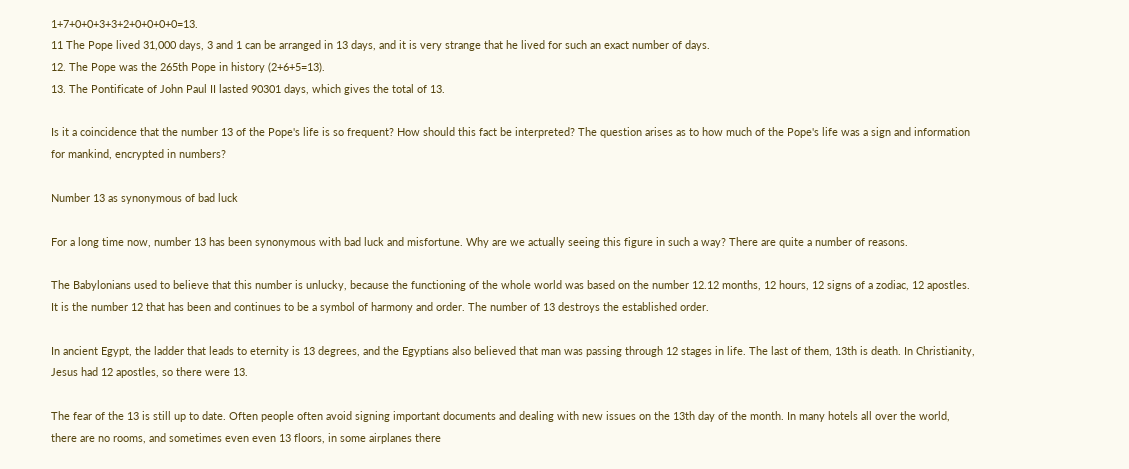1+7+0+0+3+3+2+0+0+0+0=13.
11 The Pope lived 31,000 days, 3 and 1 can be arranged in 13 days, and it is very strange that he lived for such an exact number of days.
12. The Pope was the 265th Pope in history (2+6+5=13).
13. The Pontificate of John Paul II lasted 90301 days, which gives the total of 13.

Is it a coincidence that the number 13 of the Pope's life is so frequent? How should this fact be interpreted? The question arises as to how much of the Pope's life was a sign and information for mankind, encrypted in numbers?

Number 13 as synonymous of bad luck

For a long time now, number 13 has been synonymous with bad luck and misfortune. Why are we actually seeing this figure in such a way? There are quite a number of reasons.

The Babylonians used to believe that this number is unlucky, because the functioning of the whole world was based on the number 12.12 months, 12 hours, 12 signs of a zodiac, 12 apostles. It is the number 12 that has been and continues to be a symbol of harmony and order. The number of 13 destroys the established order.

In ancient Egypt, the ladder that leads to eternity is 13 degrees, and the Egyptians also believed that man was passing through 12 stages in life. The last of them, 13th is death. In Christianity, Jesus had 12 apostles, so there were 13.

The fear of the 13 is still up to date. Often people often avoid signing important documents and dealing with new issues on the 13th day of the month. In many hotels all over the world, there are no rooms, and sometimes even even 13 floors, in some airplanes there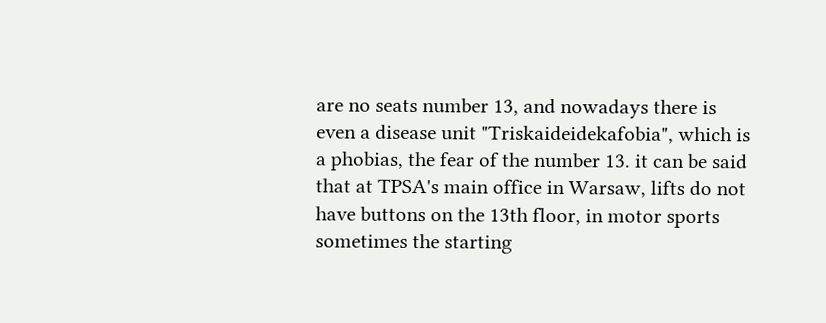are no seats number 13, and nowadays there is even a disease unit "Triskaideidekafobia", which is a phobias, the fear of the number 13. it can be said that at TPSA's main office in Warsaw, lifts do not have buttons on the 13th floor, in motor sports sometimes the starting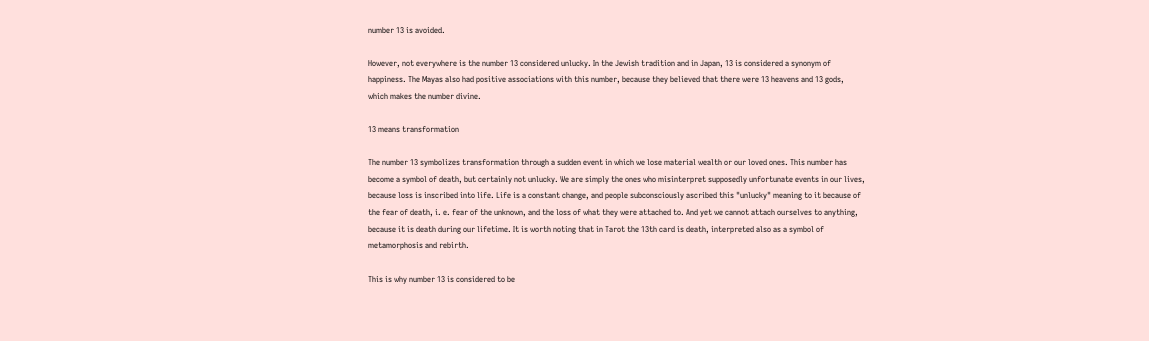number 13 is avoided.

However, not everywhere is the number 13 considered unlucky. In the Jewish tradition and in Japan, 13 is considered a synonym of happiness. The Mayas also had positive associations with this number, because they believed that there were 13 heavens and 13 gods, which makes the number divine.

13 means transformation

The number 13 symbolizes transformation through a sudden event in which we lose material wealth or our loved ones. This number has become a symbol of death, but certainly not unlucky. We are simply the ones who misinterpret supposedly unfortunate events in our lives, because loss is inscribed into life. Life is a constant change, and people subconsciously ascribed this "unlucky" meaning to it because of the fear of death, i. e. fear of the unknown, and the loss of what they were attached to. And yet we cannot attach ourselves to anything, because it is death during our lifetime. It is worth noting that in Tarot the 13th card is death, interpreted also as a symbol of metamorphosis and rebirth.

This is why number 13 is considered to be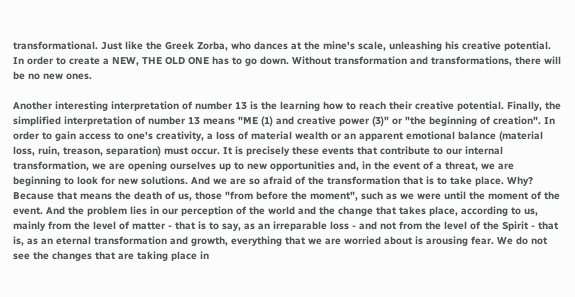transformational. Just like the Greek Zorba, who dances at the mine's scale, unleashing his creative potential. In order to create a NEW, THE OLD ONE has to go down. Without transformation and transformations, there will be no new ones.

Another interesting interpretation of number 13 is the learning how to reach their creative potential. Finally, the simplified interpretation of number 13 means "ME (1) and creative power (3)" or "the beginning of creation". In order to gain access to one's creativity, a loss of material wealth or an apparent emotional balance (material loss, ruin, treason, separation) must occur. It is precisely these events that contribute to our internal transformation, we are opening ourselves up to new opportunities and, in the event of a threat, we are beginning to look for new solutions. And we are so afraid of the transformation that is to take place. Why? Because that means the death of us, those "from before the moment", such as we were until the moment of the event. And the problem lies in our perception of the world and the change that takes place, according to us, mainly from the level of matter - that is to say, as an irreparable loss - and not from the level of the Spirit - that is, as an eternal transformation and growth, everything that we are worried about is arousing fear. We do not see the changes that are taking place in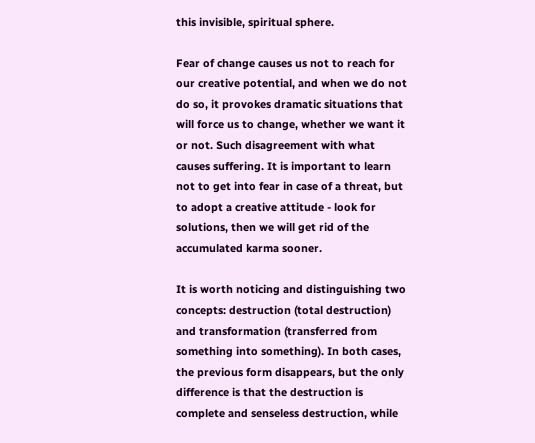this invisible, spiritual sphere.

Fear of change causes us not to reach for our creative potential, and when we do not do so, it provokes dramatic situations that will force us to change, whether we want it or not. Such disagreement with what causes suffering. It is important to learn not to get into fear in case of a threat, but to adopt a creative attitude - look for solutions, then we will get rid of the accumulated karma sooner.

It is worth noticing and distinguishing two concepts: destruction (total destruction) and transformation (transferred from something into something). In both cases, the previous form disappears, but the only difference is that the destruction is complete and senseless destruction, while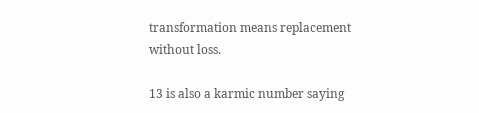transformation means replacement without loss.

13 is also a karmic number saying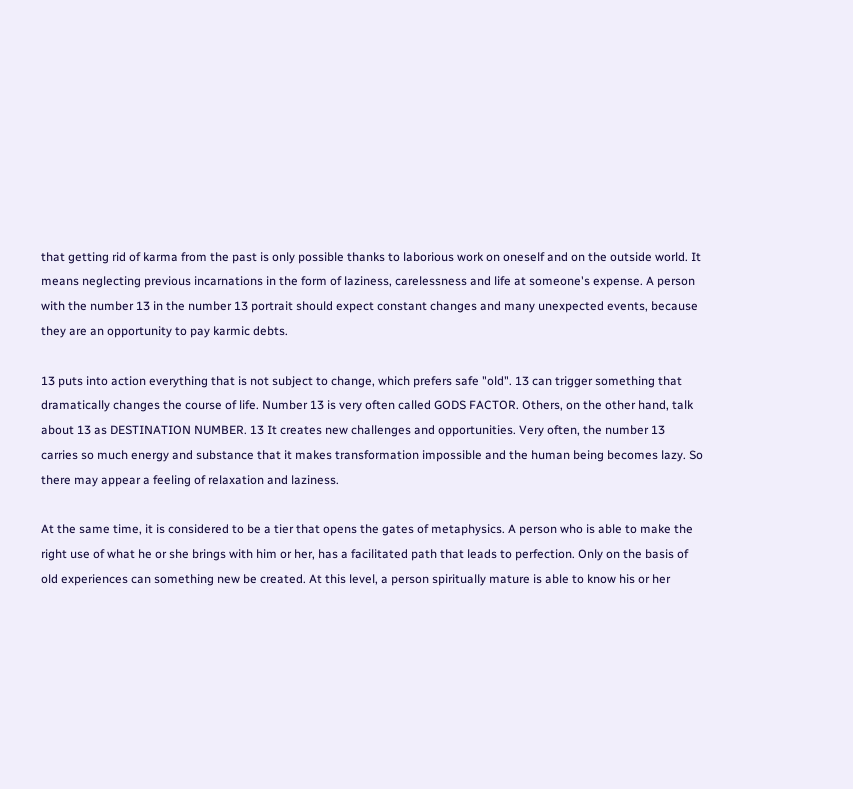that getting rid of karma from the past is only possible thanks to laborious work on oneself and on the outside world. It means neglecting previous incarnations in the form of laziness, carelessness and life at someone's expense. A person with the number 13 in the number 13 portrait should expect constant changes and many unexpected events, because they are an opportunity to pay karmic debts.

13 puts into action everything that is not subject to change, which prefers safe "old". 13 can trigger something that dramatically changes the course of life. Number 13 is very often called GODS FACTOR. Others, on the other hand, talk about 13 as DESTINATION NUMBER. 13 It creates new challenges and opportunities. Very often, the number 13 carries so much energy and substance that it makes transformation impossible and the human being becomes lazy. So there may appear a feeling of relaxation and laziness.

At the same time, it is considered to be a tier that opens the gates of metaphysics. A person who is able to make the right use of what he or she brings with him or her, has a facilitated path that leads to perfection. Only on the basis of old experiences can something new be created. At this level, a person spiritually mature is able to know his or her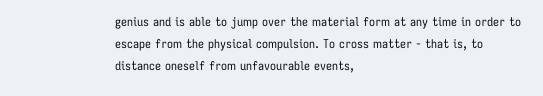genius and is able to jump over the material form at any time in order to escape from the physical compulsion. To cross matter - that is, to distance oneself from unfavourable events,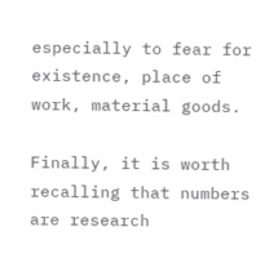especially to fear for existence, place of work, material goods.

Finally, it is worth recalling that numbers are research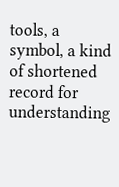tools, a symbol, a kind of shortened record for understanding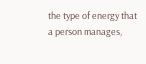the type of energy that a person manages,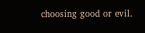choosing good or evil.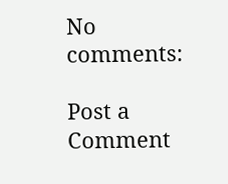No comments:

Post a Comment